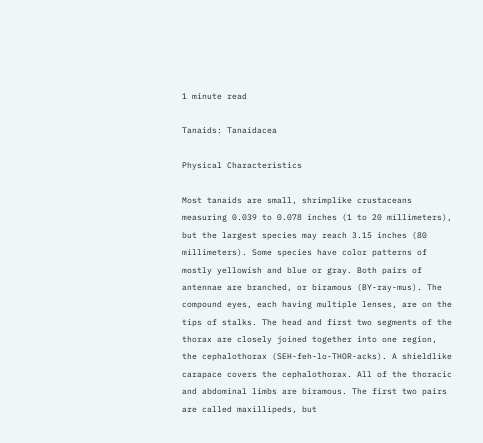1 minute read

Tanaids: Tanaidacea

Physical Characteristics

Most tanaids are small, shrimplike crustaceans measuring 0.039 to 0.078 inches (1 to 20 millimeters), but the largest species may reach 3.15 inches (80 millimeters). Some species have color patterns of mostly yellowish and blue or gray. Both pairs of antennae are branched, or biramous (BY-ray-mus). The compound eyes, each having multiple lenses, are on the tips of stalks. The head and first two segments of the thorax are closely joined together into one region, the cephalothorax (SEH-feh-lo-THOR-acks). A shieldlike carapace covers the cephalothorax. All of the thoracic and abdominal limbs are biramous. The first two pairs are called maxillipeds, but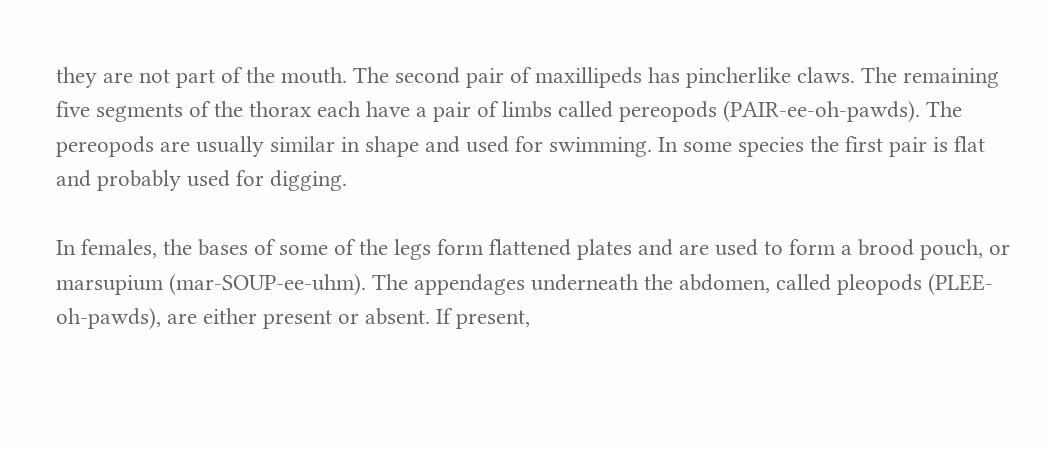they are not part of the mouth. The second pair of maxillipeds has pincherlike claws. The remaining five segments of the thorax each have a pair of limbs called pereopods (PAIR-ee-oh-pawds). The pereopods are usually similar in shape and used for swimming. In some species the first pair is flat and probably used for digging.

In females, the bases of some of the legs form flattened plates and are used to form a brood pouch, or marsupium (mar-SOUP-ee-uhm). The appendages underneath the abdomen, called pleopods (PLEE-oh-pawds), are either present or absent. If present,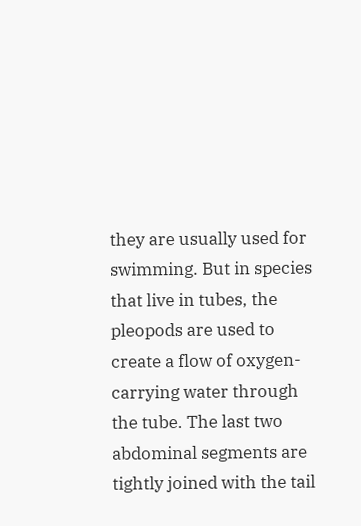they are usually used for swimming. But in species that live in tubes, the pleopods are used to create a flow of oxygen-carrying water through the tube. The last two abdominal segments are tightly joined with the tail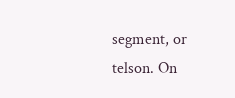segment, or telson. On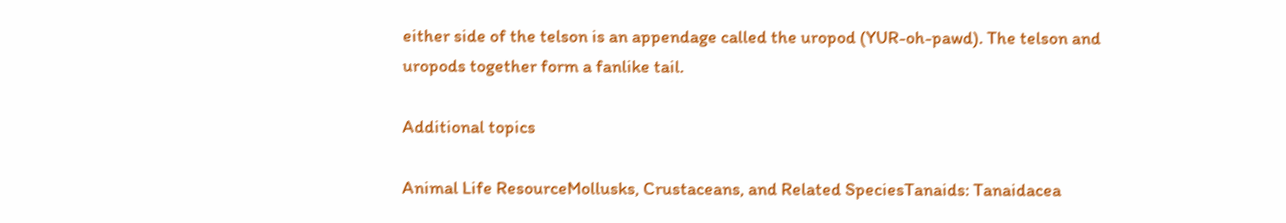either side of the telson is an appendage called the uropod (YUR-oh-pawd). The telson and uropods together form a fanlike tail.

Additional topics

Animal Life ResourceMollusks, Crustaceans, and Related SpeciesTanaids: Tanaidacea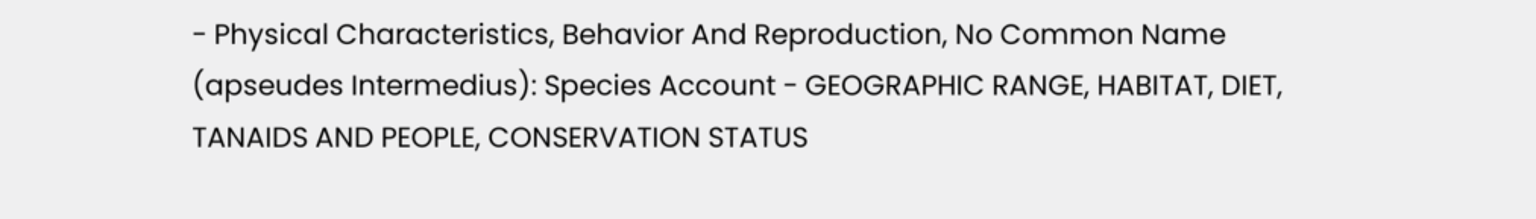- Physical Characteristics, Behavior And Reproduction, No Common Name (apseudes Intermedius): Species Account - GEOGRAPHIC RANGE, HABITAT, DIET, TANAIDS AND PEOPLE, CONSERVATION STATUS